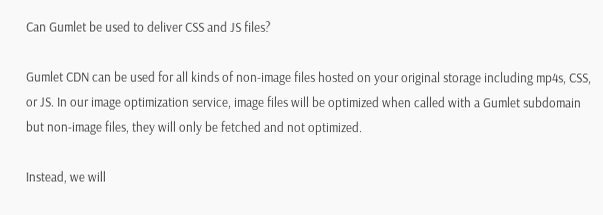Can Gumlet be used to deliver CSS and JS files?

Gumlet CDN can be used for all kinds of non-image files hosted on your original storage including mp4s, CSS, or JS. In our image optimization service, image files will be optimized when called with a Gumlet subdomain but non-image files, they will only be fetched and not optimized.

Instead, we will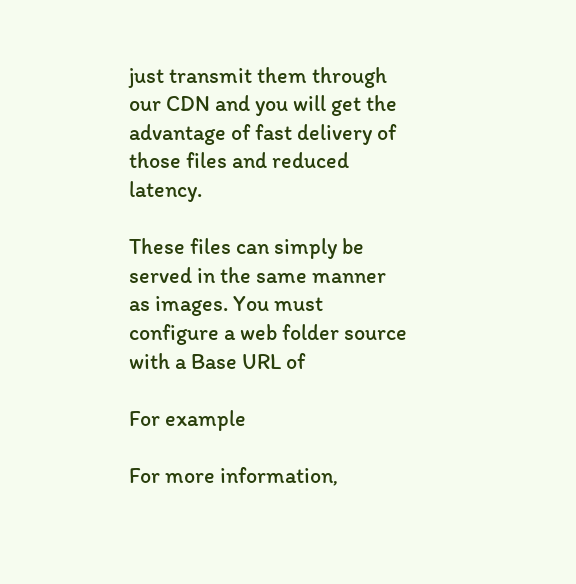just transmit them through our CDN and you will get the advantage of fast delivery of those files and reduced latency.

These files can simply be served in the same manner as images. You must configure a web folder source with a Base URL of

For example

For more information,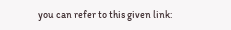you can refer to this given link: